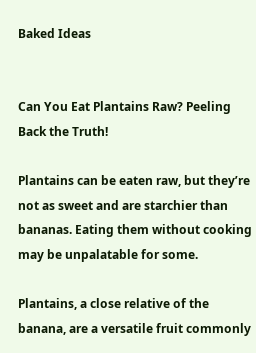Baked Ideas


Can You Eat Plantains Raw? Peeling Back the Truth!

Plantains can be eaten raw, but they’re not as sweet and are starchier than bananas. Eating them without cooking may be unpalatable for some.

Plantains, a close relative of the banana, are a versatile fruit commonly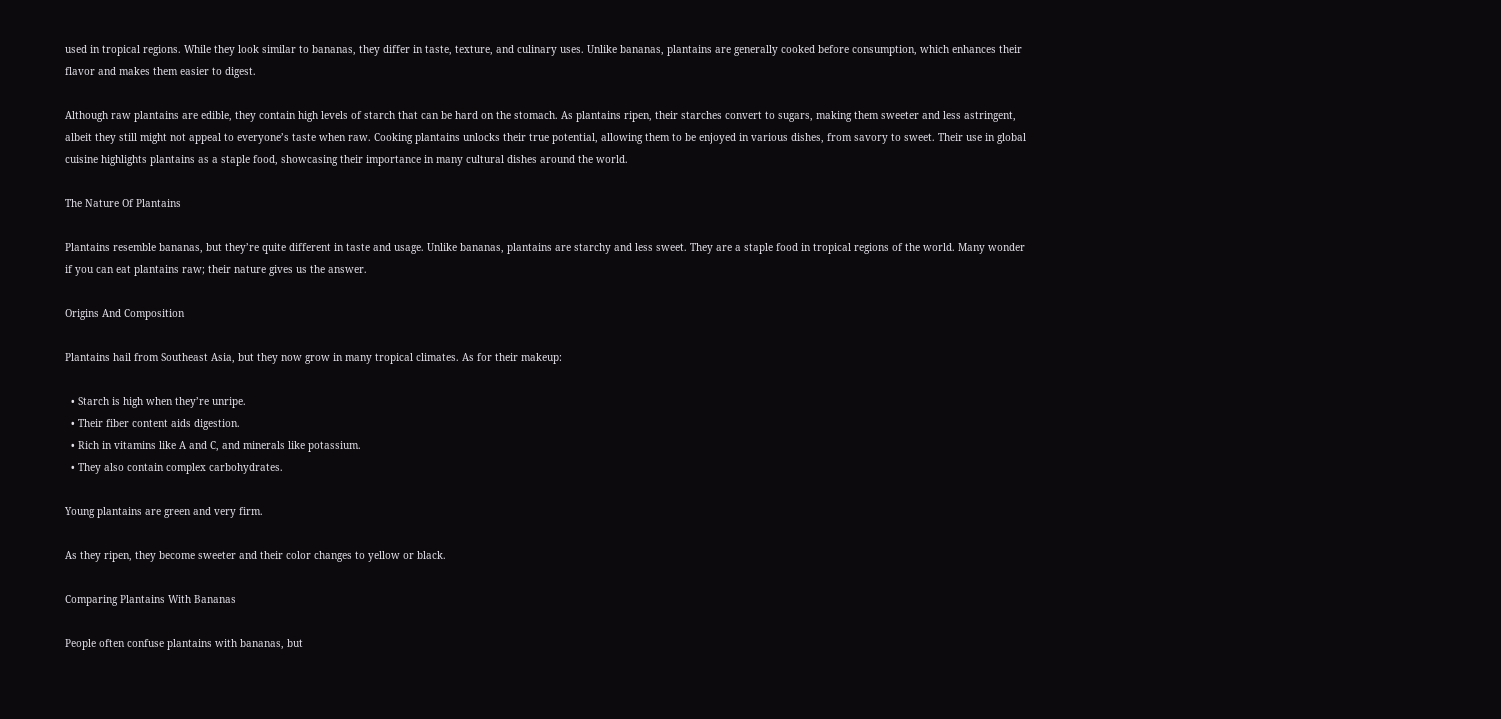used in tropical regions. While they look similar to bananas, they differ in taste, texture, and culinary uses. Unlike bananas, plantains are generally cooked before consumption, which enhances their flavor and makes them easier to digest.

Although raw plantains are edible, they contain high levels of starch that can be hard on the stomach. As plantains ripen, their starches convert to sugars, making them sweeter and less astringent, albeit they still might not appeal to everyone’s taste when raw. Cooking plantains unlocks their true potential, allowing them to be enjoyed in various dishes, from savory to sweet. Their use in global cuisine highlights plantains as a staple food, showcasing their importance in many cultural dishes around the world.

The Nature Of Plantains

Plantains resemble bananas, but they’re quite different in taste and usage. Unlike bananas, plantains are starchy and less sweet. They are a staple food in tropical regions of the world. Many wonder if you can eat plantains raw; their nature gives us the answer.

Origins And Composition

Plantains hail from Southeast Asia, but they now grow in many tropical climates. As for their makeup:

  • Starch is high when they’re unripe.
  • Their fiber content aids digestion.
  • Rich in vitamins like A and C, and minerals like potassium.
  • They also contain complex carbohydrates.

Young plantains are green and very firm.

As they ripen, they become sweeter and their color changes to yellow or black.

Comparing Plantains With Bananas

People often confuse plantains with bananas, but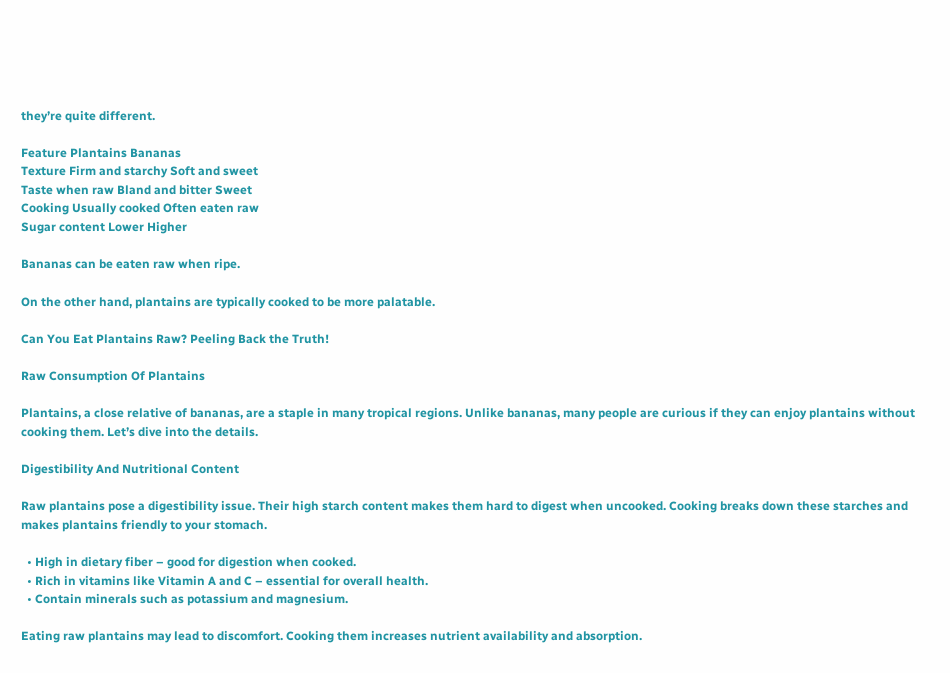they’re quite different.

Feature Plantains Bananas
Texture Firm and starchy Soft and sweet
Taste when raw Bland and bitter Sweet
Cooking Usually cooked Often eaten raw
Sugar content Lower Higher

Bananas can be eaten raw when ripe.

On the other hand, plantains are typically cooked to be more palatable.

Can You Eat Plantains Raw? Peeling Back the Truth!

Raw Consumption Of Plantains

Plantains, a close relative of bananas, are a staple in many tropical regions. Unlike bananas, many people are curious if they can enjoy plantains without cooking them. Let’s dive into the details.

Digestibility And Nutritional Content

Raw plantains pose a digestibility issue. Their high starch content makes them hard to digest when uncooked. Cooking breaks down these starches and makes plantains friendly to your stomach.

  • High in dietary fiber – good for digestion when cooked.
  • Rich in vitamins like Vitamin A and C – essential for overall health.
  • Contain minerals such as potassium and magnesium.

Eating raw plantains may lead to discomfort. Cooking them increases nutrient availability and absorption.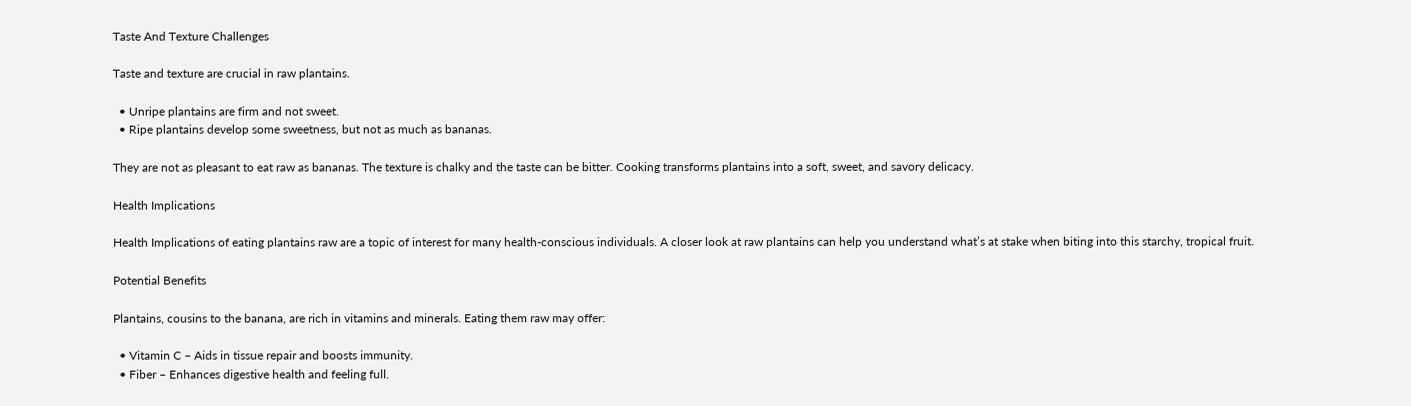Taste And Texture Challenges

Taste and texture are crucial in raw plantains.

  • Unripe plantains are firm and not sweet.
  • Ripe plantains develop some sweetness, but not as much as bananas.

They are not as pleasant to eat raw as bananas. The texture is chalky and the taste can be bitter. Cooking transforms plantains into a soft, sweet, and savory delicacy.

Health Implications

Health Implications of eating plantains raw are a topic of interest for many health-conscious individuals. A closer look at raw plantains can help you understand what’s at stake when biting into this starchy, tropical fruit.

Potential Benefits

Plantains, cousins to the banana, are rich in vitamins and minerals. Eating them raw may offer:

  • Vitamin C – Aids in tissue repair and boosts immunity.
  • Fiber – Enhances digestive health and feeling full.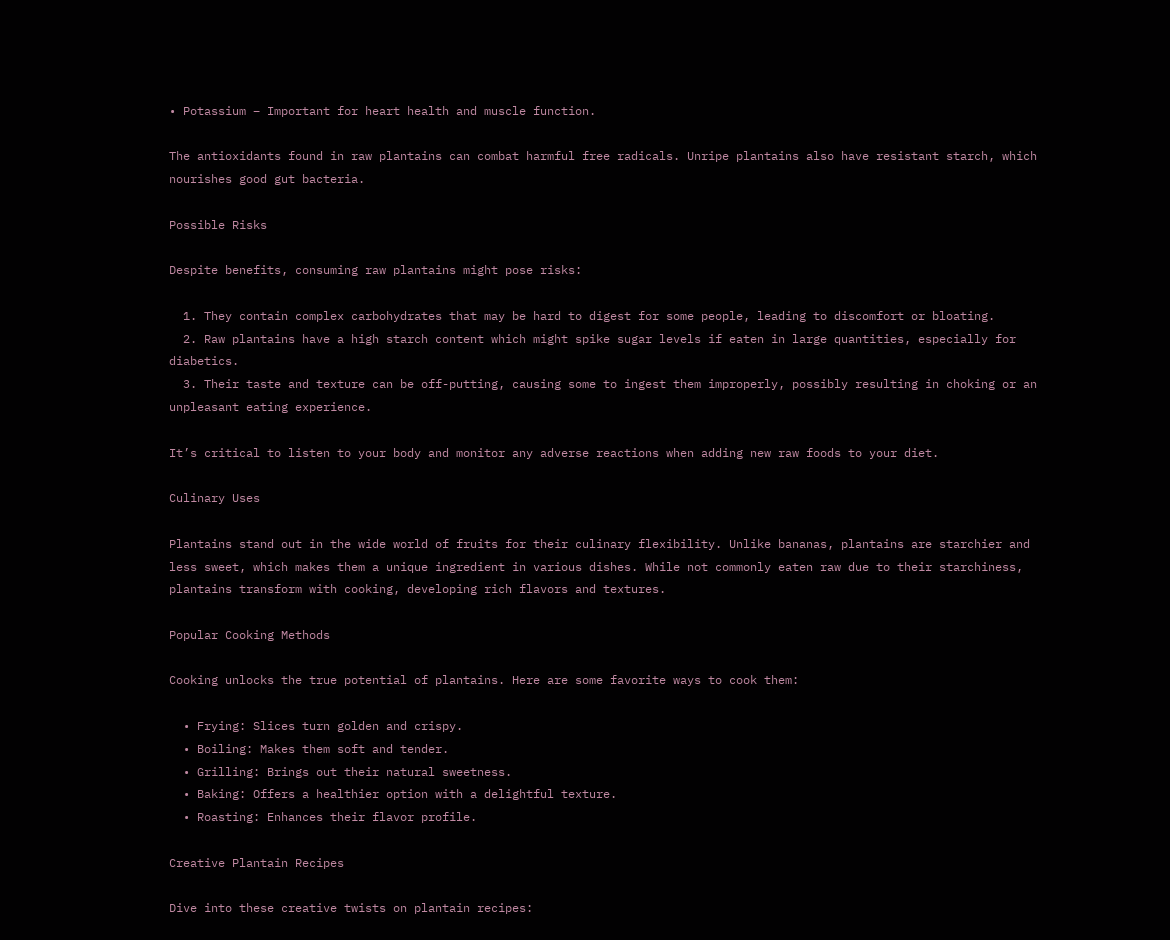• Potassium – Important for heart health and muscle function.

The antioxidants found in raw plantains can combat harmful free radicals. Unripe plantains also have resistant starch, which nourishes good gut bacteria.

Possible Risks

Despite benefits, consuming raw plantains might pose risks:

  1. They contain complex carbohydrates that may be hard to digest for some people, leading to discomfort or bloating.
  2. Raw plantains have a high starch content which might spike sugar levels if eaten in large quantities, especially for diabetics.
  3. Their taste and texture can be off-putting, causing some to ingest them improperly, possibly resulting in choking or an unpleasant eating experience.

It’s critical to listen to your body and monitor any adverse reactions when adding new raw foods to your diet.

Culinary Uses

Plantains stand out in the wide world of fruits for their culinary flexibility. Unlike bananas, plantains are starchier and less sweet, which makes them a unique ingredient in various dishes. While not commonly eaten raw due to their starchiness, plantains transform with cooking, developing rich flavors and textures.

Popular Cooking Methods

Cooking unlocks the true potential of plantains. Here are some favorite ways to cook them:

  • Frying: Slices turn golden and crispy.
  • Boiling: Makes them soft and tender.
  • Grilling: Brings out their natural sweetness.
  • Baking: Offers a healthier option with a delightful texture.
  • Roasting: Enhances their flavor profile.

Creative Plantain Recipes

Dive into these creative twists on plantain recipes: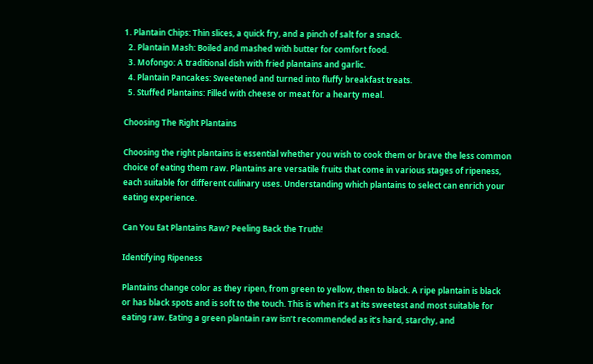1. Plantain Chips: Thin slices, a quick fry, and a pinch of salt for a snack.
  2. Plantain Mash: Boiled and mashed with butter for comfort food.
  3. Mofongo: A traditional dish with fried plantains and garlic.
  4. Plantain Pancakes: Sweetened and turned into fluffy breakfast treats.
  5. Stuffed Plantains: Filled with cheese or meat for a hearty meal.

Choosing The Right Plantains

Choosing the right plantains is essential whether you wish to cook them or brave the less common choice of eating them raw. Plantains are versatile fruits that come in various stages of ripeness, each suitable for different culinary uses. Understanding which plantains to select can enrich your eating experience.

Can You Eat Plantains Raw? Peeling Back the Truth!

Identifying Ripeness

Plantains change color as they ripen, from green to yellow, then to black. A ripe plantain is black or has black spots and is soft to the touch. This is when it’s at its sweetest and most suitable for eating raw. Eating a green plantain raw isn’t recommended as it’s hard, starchy, and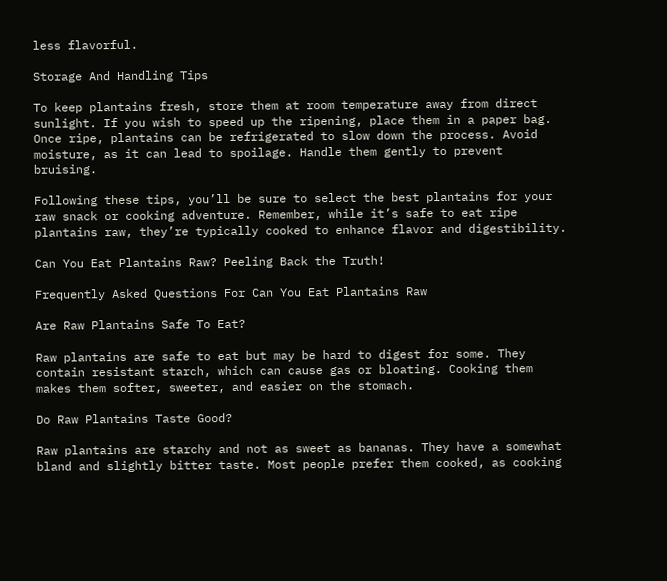less flavorful.

Storage And Handling Tips

To keep plantains fresh, store them at room temperature away from direct sunlight. If you wish to speed up the ripening, place them in a paper bag. Once ripe, plantains can be refrigerated to slow down the process. Avoid moisture, as it can lead to spoilage. Handle them gently to prevent bruising.

Following these tips, you’ll be sure to select the best plantains for your raw snack or cooking adventure. Remember, while it’s safe to eat ripe plantains raw, they’re typically cooked to enhance flavor and digestibility.

Can You Eat Plantains Raw? Peeling Back the Truth!

Frequently Asked Questions For Can You Eat Plantains Raw

Are Raw Plantains Safe To Eat?

Raw plantains are safe to eat but may be hard to digest for some. They contain resistant starch, which can cause gas or bloating. Cooking them makes them softer, sweeter, and easier on the stomach.

Do Raw Plantains Taste Good?

Raw plantains are starchy and not as sweet as bananas. They have a somewhat bland and slightly bitter taste. Most people prefer them cooked, as cooking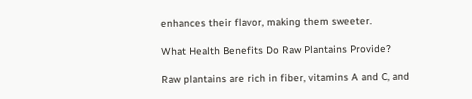enhances their flavor, making them sweeter.

What Health Benefits Do Raw Plantains Provide?

Raw plantains are rich in fiber, vitamins A and C, and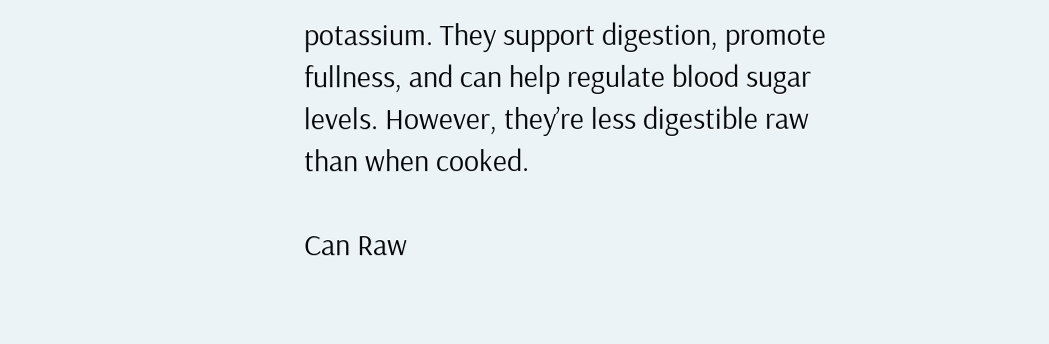potassium. They support digestion, promote fullness, and can help regulate blood sugar levels. However, they’re less digestible raw than when cooked.

Can Raw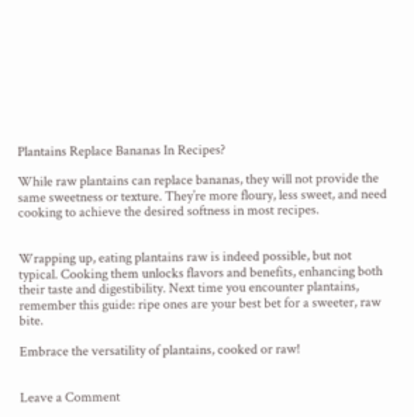Plantains Replace Bananas In Recipes?

While raw plantains can replace bananas, they will not provide the same sweetness or texture. They’re more floury, less sweet, and need cooking to achieve the desired softness in most recipes.


Wrapping up, eating plantains raw is indeed possible, but not typical. Cooking them unlocks flavors and benefits, enhancing both their taste and digestibility. Next time you encounter plantains, remember this guide: ripe ones are your best bet for a sweeter, raw bite.

Embrace the versatility of plantains, cooked or raw!


Leave a Comment